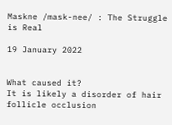Maskne /mask-nee/ : The Struggle is Real

19 January 2022


What caused it?
It is likely a disorder of hair follicle occlusion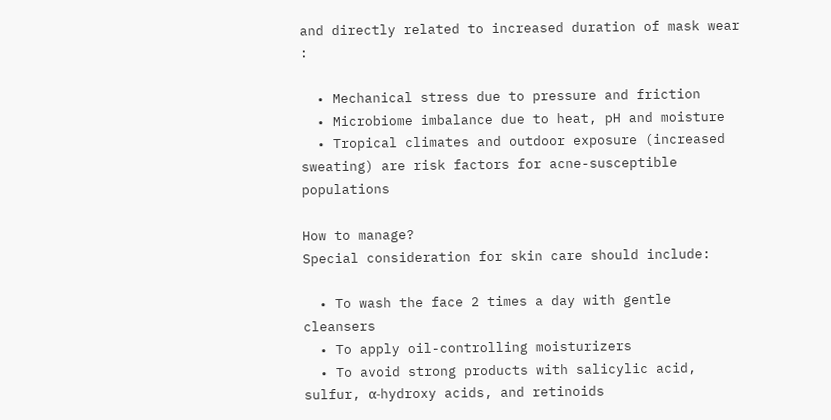and directly related to increased duration of mask wear :

  • Mechanical stress due to pressure and friction
  • Microbiome imbalance due to heat, pH and moisture
  • Tropical climates and outdoor exposure (increased sweating) are risk factors for acne-susceptible populations

How to manage?
Special consideration for skin care should include:

  • To wash the face 2 times a day with gentle cleansers
  • To apply oil-controlling moisturizers
  • To avoid strong products with salicylic acid, sulfur, α-hydroxy acids, and retinoids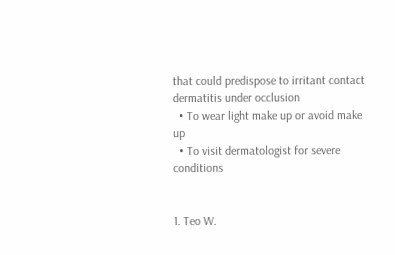that could predispose to irritant contact dermatitis under occlusion
  • To wear light make up or avoid make up
  • To visit dermatologist for severe conditions


1. Teo W.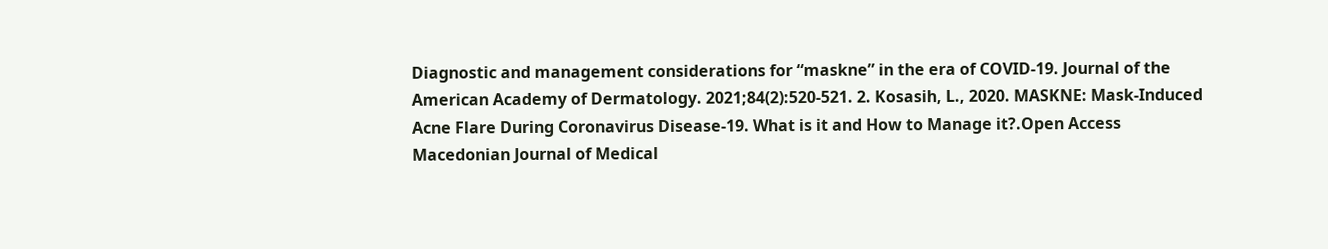Diagnostic and management considerations for “maskne” in the era of COVID-19. Journal of the American Academy of Dermatology. 2021;84(2):520-521. 2. Kosasih, L., 2020. MASKNE: Mask-Induced Acne Flare During Coronavirus Disease-19. What is it and How to Manage it?.Open Access Macedonian Journal of Medical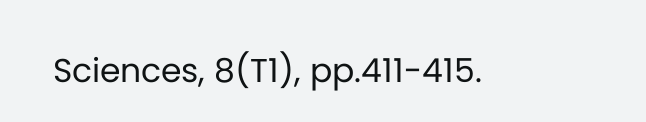Sciences, 8(T1), pp.411-415.